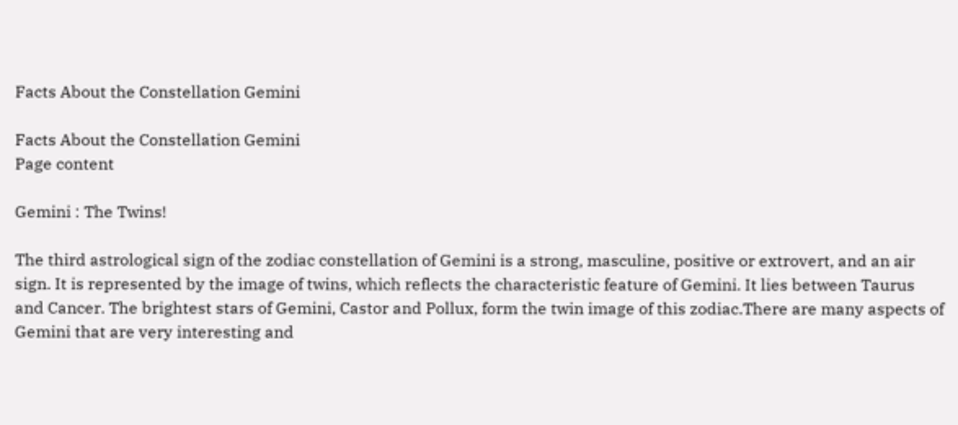Facts About the Constellation Gemini

Facts About the Constellation Gemini
Page content

Gemini : The Twins!

The third astrological sign of the zodiac constellation of Gemini is a strong, masculine, positive or extrovert, and an air sign. It is represented by the image of twins, which reflects the characteristic feature of Gemini. It lies between Taurus and Cancer. The brightest stars of Gemini, Castor and Pollux, form the twin image of this zodiac.There are many aspects of Gemini that are very interesting and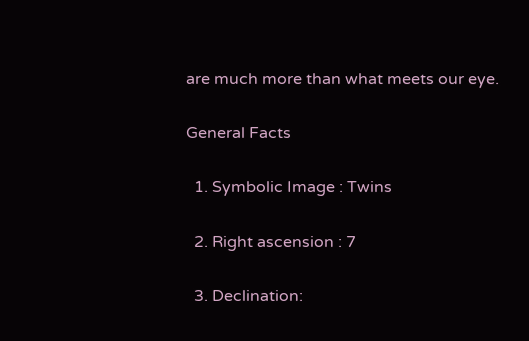are much more than what meets our eye.

General Facts

  1. Symbolic Image : Twins

  2. Right ascension : 7

  3. Declination: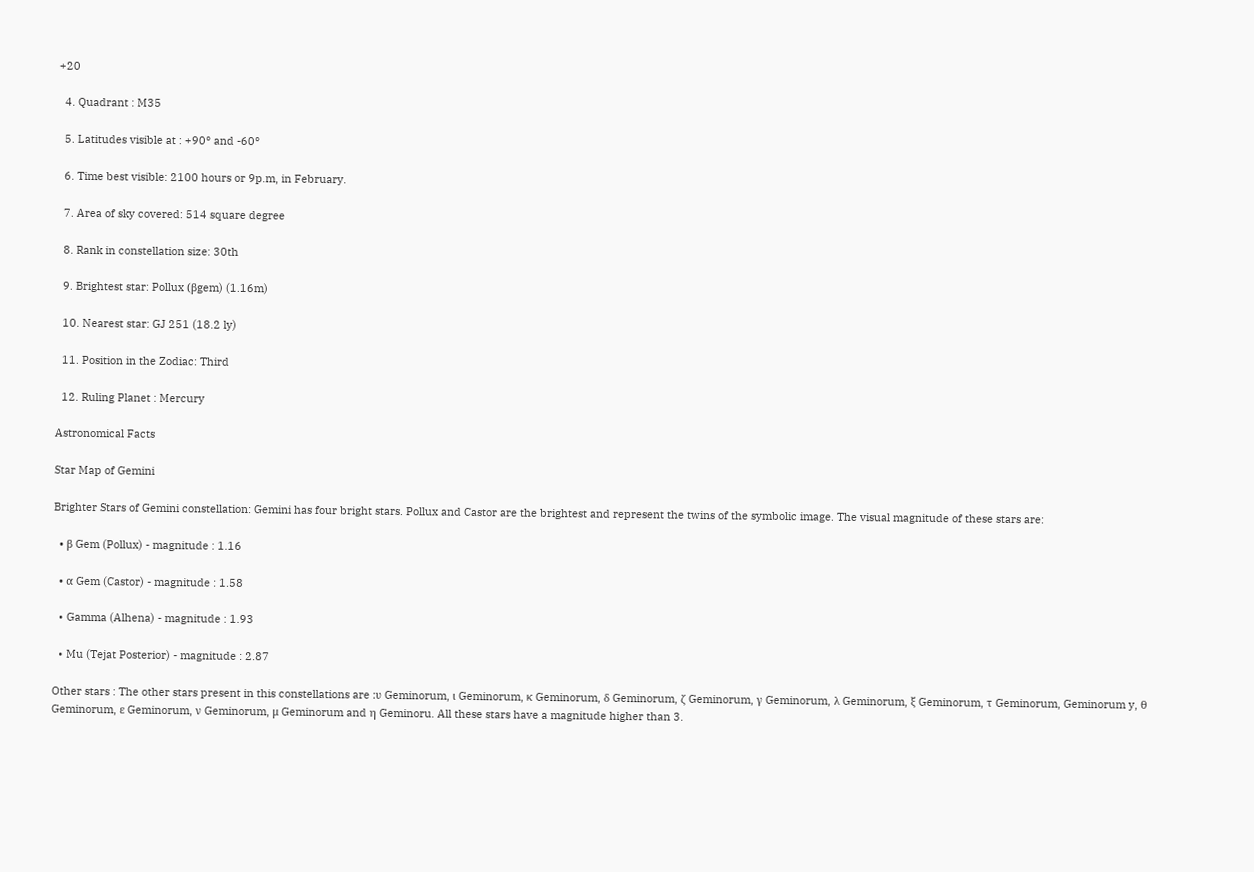+20

  4. Quadrant : M35

  5. Latitudes visible at : +90° and -60°

  6. Time best visible: 2100 hours or 9p.m, in February.

  7. Area of sky covered: 514 square degree

  8. Rank in constellation size: 30th

  9. Brightest star: Pollux (βgem) (1.16m)

  10. Nearest star: GJ 251 (18.2 ly)

  11. Position in the Zodiac: Third

  12. Ruling Planet : Mercury

Astronomical Facts

Star Map of Gemini

Brighter Stars of Gemini constellation: Gemini has four bright stars. Pollux and Castor are the brightest and represent the twins of the symbolic image. The visual magnitude of these stars are:

  • β Gem (Pollux) - magnitude : 1.16

  • α Gem (Castor) - magnitude : 1.58

  • Gamma (Alhena) - magnitude : 1.93

  • Mu (Tejat Posterior) - magnitude : 2.87

Other stars : The other stars present in this constellations are :υ Geminorum, ι Geminorum, κ Geminorum, δ Geminorum, ζ Geminorum, γ Geminorum, λ Geminorum, ξ Geminorum, τ Geminorum, Geminorum y, θ Geminorum, ε Geminorum, ν Geminorum, μ Geminorum and η Geminoru. All these stars have a magnitude higher than 3.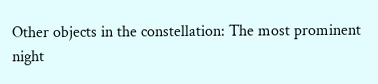Other objects in the constellation: The most prominent night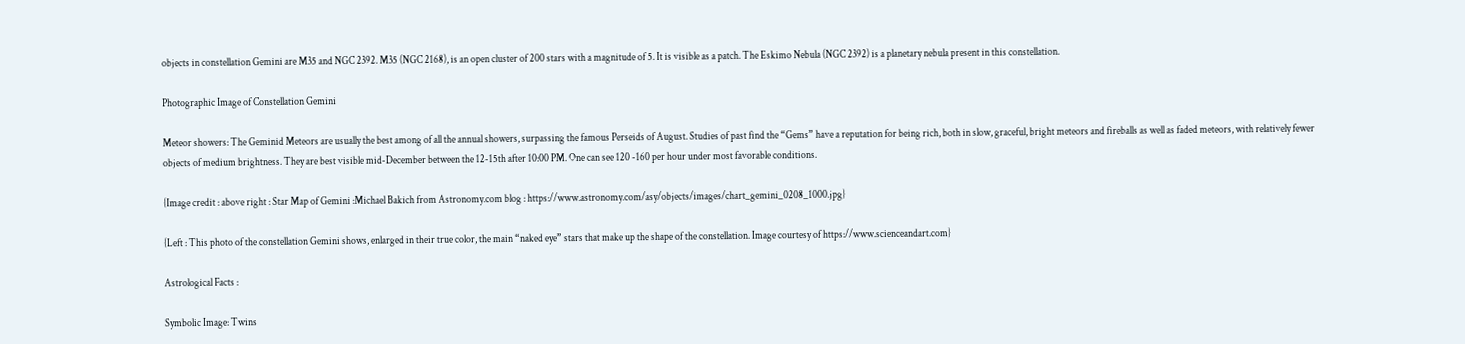objects in constellation Gemini are M35 and NGC 2392. M35 (NGC 2168), is an open cluster of 200 stars with a magnitude of 5. It is visible as a patch. The Eskimo Nebula (NGC 2392) is a planetary nebula present in this constellation.

Photographic Image of Constellation Gemini

Meteor showers: The Geminid Meteors are usually the best among of all the annual showers, surpassing the famous Perseids of August. Studies of past find the “Gems” have a reputation for being rich, both in slow, graceful, bright meteors and fireballs as well as faded meteors, with relatively fewer objects of medium brightness. They are best visible mid-December between the 12-15th after 10:00 PM. One can see 120 -160 per hour under most favorable conditions.

{Image credit : above right : Star Map of Gemini :Michael Bakich from Astronomy.com blog : https://www.astronomy.com/asy/objects/images/chart_gemini_0208_1000.jpg}

{Left : This photo of the constellation Gemini shows, enlarged in their true color, the main “naked eye” stars that make up the shape of the constellation. Image courtesy of https://www.scienceandart.com}

Astrological Facts :

Symbolic Image: Twins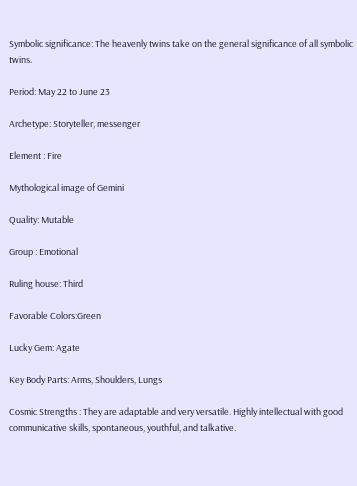Symbolic significance: The heavenly twins take on the general significance of all symbolic twins.

Period: May 22 to June 23

Archetype: Storyteller, messenger

Element : Fire

Mythological image of Gemini

Quality: Mutable

Group : Emotional

Ruling house: Third

Favorable Colors:Green

Lucky Gem: Agate

Key Body Parts: Arms, Shoulders, Lungs

Cosmic Strengths : They are adaptable and very versatile. Highly intellectual with good communicative skills, spontaneous, youthful, and talkative.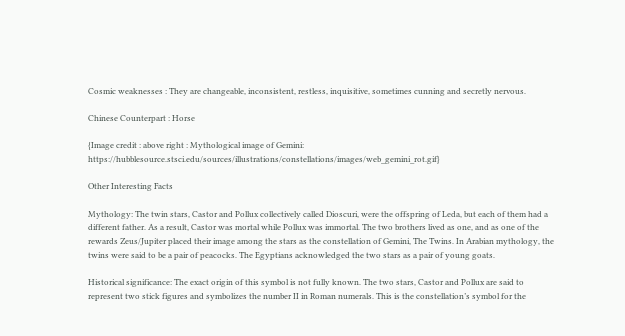Cosmic weaknesses : They are changeable, inconsistent, restless, inquisitive, sometimes cunning and secretly nervous.

Chinese Counterpart : Horse

{Image credit : above right : Mythological image of Gemini: https://hubblesource.stsci.edu/sources/illustrations/constellations/images/web_gemini_rot.gif}

Other Interesting Facts

Mythology: The twin stars, Castor and Pollux collectively called Dioscuri, were the offspring of Leda, but each of them had a different father. As a result, Castor was mortal while Pollux was immortal. The two brothers lived as one, and as one of the rewards Zeus/Jupiter placed their image among the stars as the constellation of Gemini, The Twins. In Arabian mythology, the twins were said to be a pair of peacocks. The Egyptians acknowledged the two stars as a pair of young goats.

Historical significance: The exact origin of this symbol is not fully known. The two stars, Castor and Pollux are said to represent two stick figures and symbolizes the number II in Roman numerals. This is the constellation’s symbol for the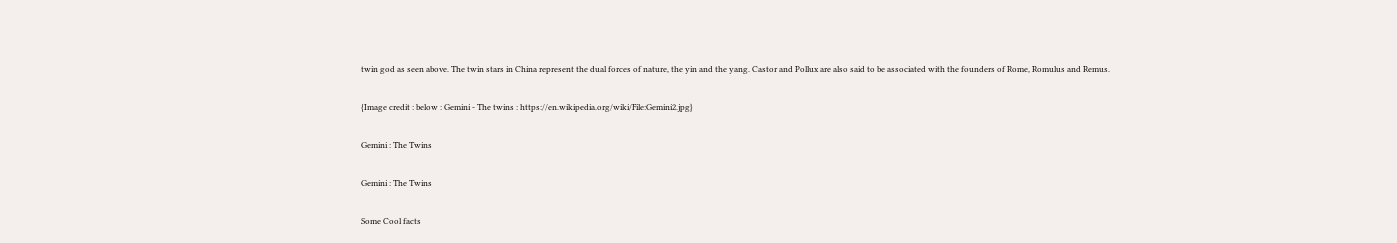twin god as seen above. The twin stars in China represent the dual forces of nature, the yin and the yang. Castor and Pollux are also said to be associated with the founders of Rome, Romulus and Remus.

{Image credit : below : Gemini - The twins : https://en.wikipedia.org/wiki/File:Gemini2.jpg}

Gemini : The Twins

Gemini : The Twins

Some Cool facts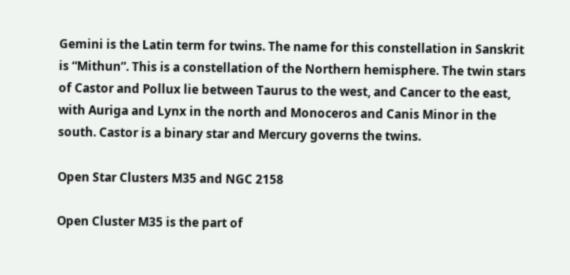Gemini is the Latin term for twins. The name for this constellation in Sanskrit is “Mithun”. This is a constellation of the Northern hemisphere. The twin stars of Castor and Pollux lie between Taurus to the west, and Cancer to the east, with Auriga and Lynx in the north and Monoceros and Canis Minor in the south. Castor is a binary star and Mercury governs the twins.

Open Star Clusters M35 and NGC 2158

Open Cluster M35 is the part of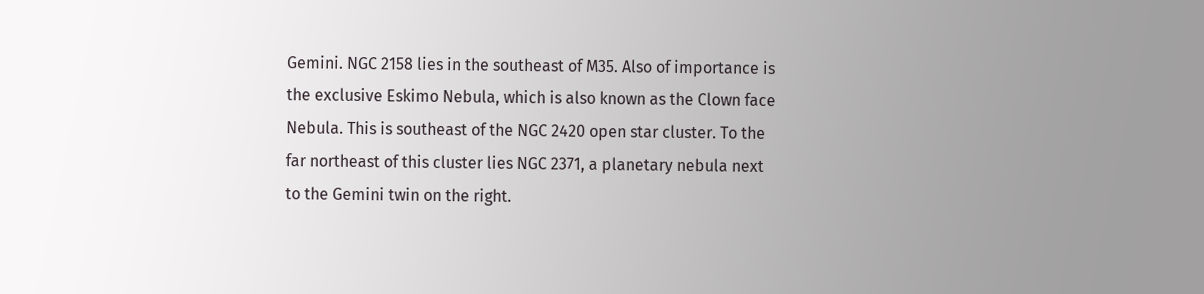Gemini. NGC 2158 lies in the southeast of M35. Also of importance is the exclusive Eskimo Nebula, which is also known as the Clown face Nebula. This is southeast of the NGC 2420 open star cluster. To the far northeast of this cluster lies NGC 2371, a planetary nebula next to the Gemini twin on the right.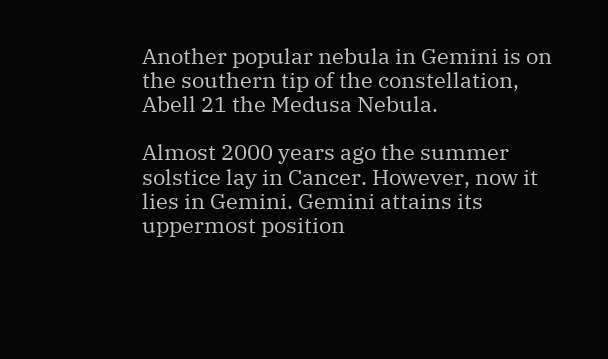Another popular nebula in Gemini is on the southern tip of the constellation, Abell 21 the Medusa Nebula.

Almost 2000 years ago the summer solstice lay in Cancer. However, now it lies in Gemini. Gemini attains its uppermost position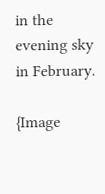in the evening sky in February.

{Image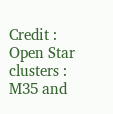Credit : Open Star clusters : M35 and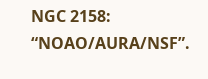NGC 2158: “NOAO/AURA/NSF”.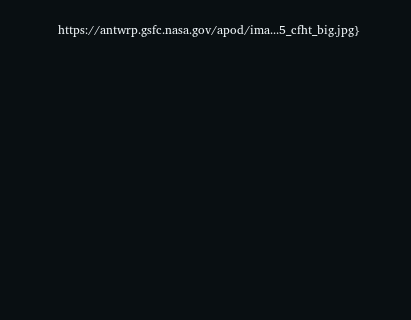https://antwrp.gsfc.nasa.gov/apod/ima...5_cfht_big.jpg}